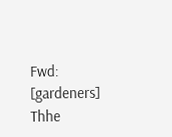Fwd: [gardeners] Thhe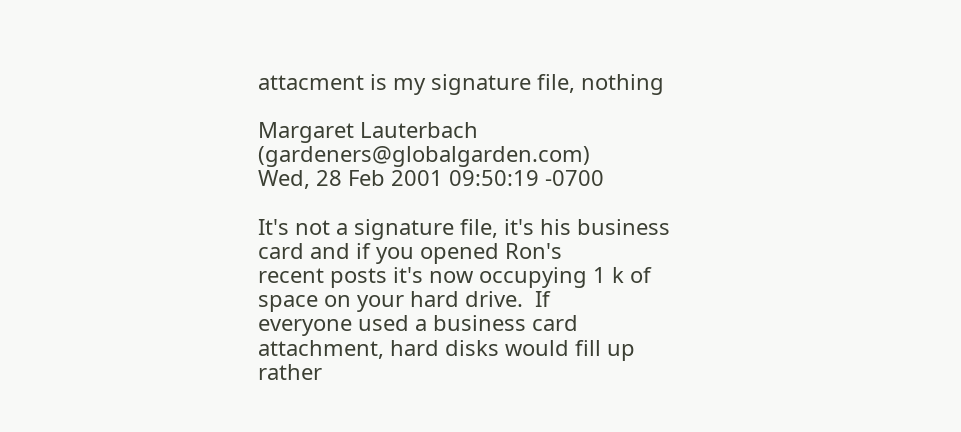attacment is my signature file, nothing

Margaret Lauterbach (gardeners@globalgarden.com)
Wed, 28 Feb 2001 09:50:19 -0700

It's not a signature file, it's his business card and if you opened Ron's
recent posts it's now occupying 1 k of space on your hard drive.  If
everyone used a business card attachment, hard disks would fill up rather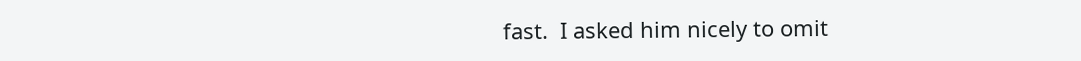fast.  I asked him nicely to omit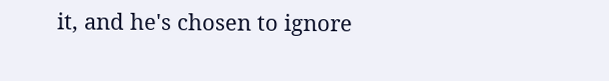it, and he's chosen to ignore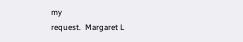my
request.  Margaret L